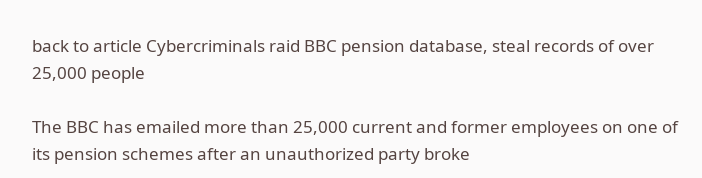back to article Cybercriminals raid BBC pension database, steal records of over 25,000 people

The BBC has emailed more than 25,000 current and former employees on one of its pension schemes after an unauthorized party broke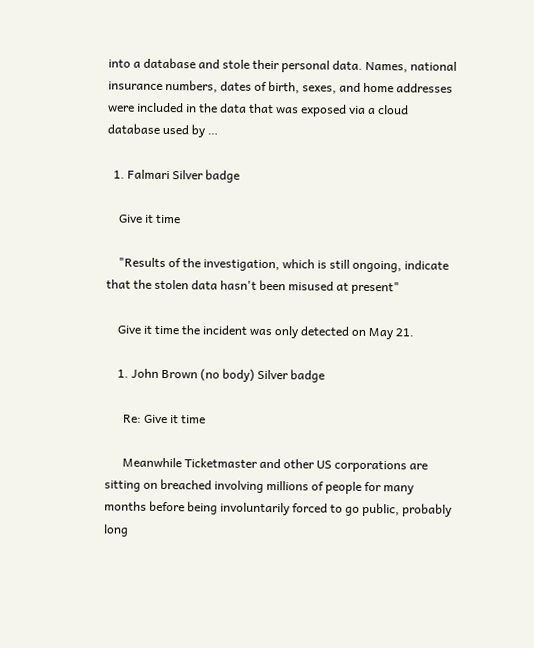into a database and stole their personal data. Names, national insurance numbers, dates of birth, sexes, and home addresses were included in the data that was exposed via a cloud database used by …

  1. Falmari Silver badge

    Give it time

    "Results of the investigation, which is still ongoing, indicate that the stolen data hasn't been misused at present"

    Give it time the incident was only detected on May 21.

    1. John Brown (no body) Silver badge

      Re: Give it time

      Meanwhile Ticketmaster and other US corporations are sitting on breached involving millions of people for many months before being involuntarily forced to go public, probably long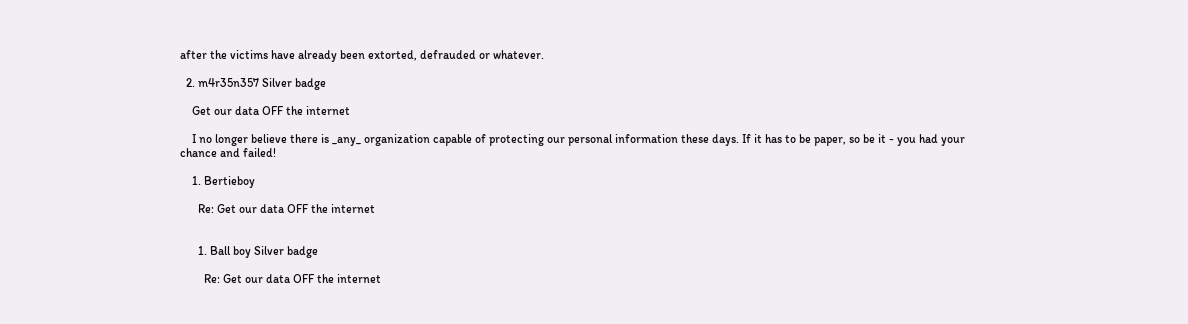after the victims have already been extorted, defrauded or whatever.

  2. m4r35n357 Silver badge

    Get our data OFF the internet

    I no longer believe there is _any_ organization capable of protecting our personal information these days. If it has to be paper, so be it - you had your chance and failed!

    1. Bertieboy

      Re: Get our data OFF the internet


      1. Ball boy Silver badge

        Re: Get our data OFF the internet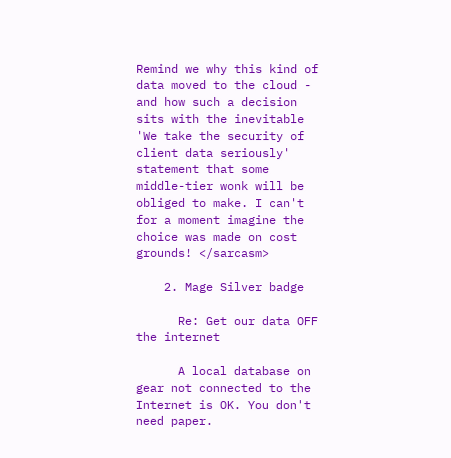Remind we why this kind of data moved to the cloud - and how such a decision sits with the inevitable 'We take the security of client data seriously' statement that some middle-tier wonk will be obliged to make. I can't for a moment imagine the choice was made on cost grounds! </sarcasm>

    2. Mage Silver badge

      Re: Get our data OFF the internet

      A local database on gear not connected to the Internet is OK. You don't need paper.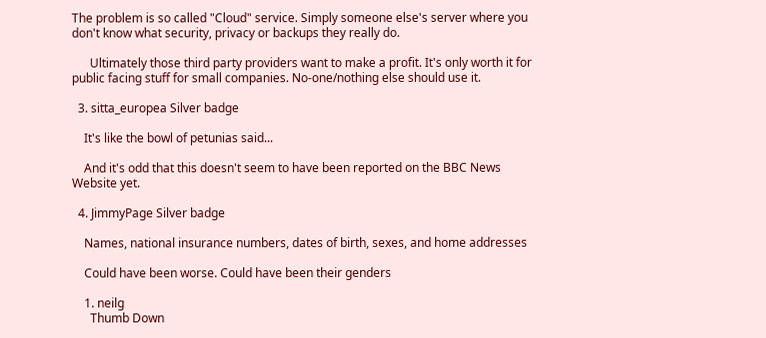The problem is so called "Cloud" service. Simply someone else's server where you don't know what security, privacy or backups they really do.

      Ultimately those third party providers want to make a profit. It's only worth it for public facing stuff for small companies. No-one/nothing else should use it.

  3. sitta_europea Silver badge

    It's like the bowl of petunias said...

    And it's odd that this doesn't seem to have been reported on the BBC News Website yet.

  4. JimmyPage Silver badge

    Names, national insurance numbers, dates of birth, sexes, and home addresses

    Could have been worse. Could have been their genders

    1. neilg
      Thumb Down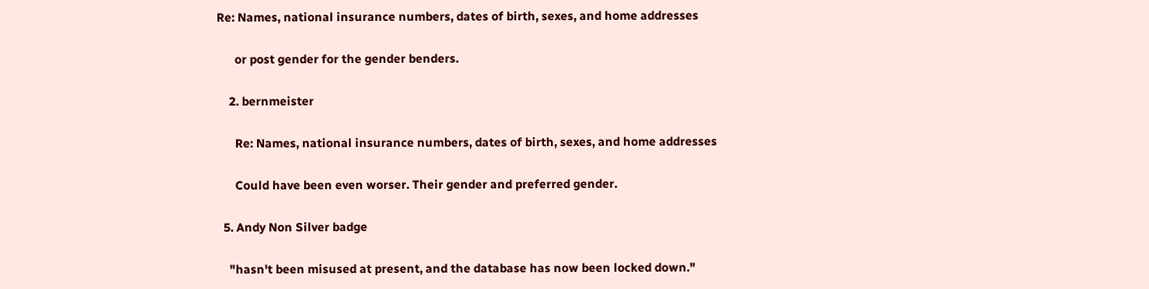Re: Names, national insurance numbers, dates of birth, sexes, and home addresses

      or post gender for the gender benders.

    2. bernmeister

      Re: Names, national insurance numbers, dates of birth, sexes, and home addresses

      Could have been even worser. Their gender and preferred gender.

  5. Andy Non Silver badge

    "hasn't been misused at present, and the database has now been locked down."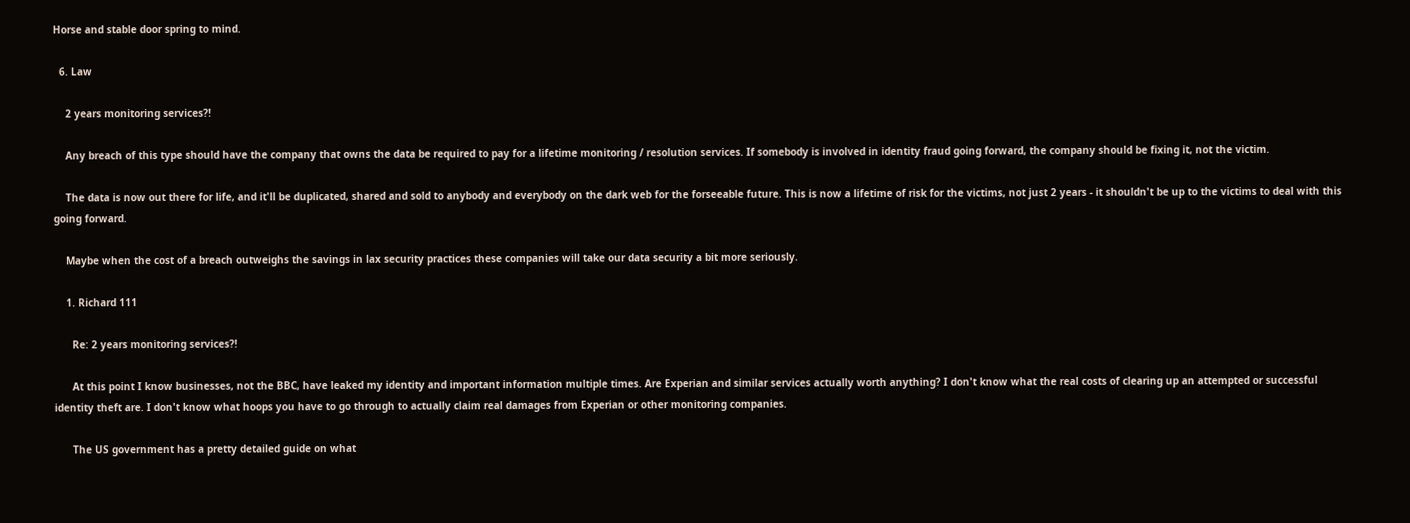Horse and stable door spring to mind.

  6. Law

    2 years monitoring services?!

    Any breach of this type should have the company that owns the data be required to pay for a lifetime monitoring / resolution services. If somebody is involved in identity fraud going forward, the company should be fixing it, not the victim.

    The data is now out there for life, and it'll be duplicated, shared and sold to anybody and everybody on the dark web for the forseeable future. This is now a lifetime of risk for the victims, not just 2 years - it shouldn't be up to the victims to deal with this going forward.

    Maybe when the cost of a breach outweighs the savings in lax security practices these companies will take our data security a bit more seriously.

    1. Richard 111

      Re: 2 years monitoring services?!

      At this point I know businesses, not the BBC, have leaked my identity and important information multiple times. Are Experian and similar services actually worth anything? I don't know what the real costs of clearing up an attempted or successful identity theft are. I don't know what hoops you have to go through to actually claim real damages from Experian or other monitoring companies.

      The US government has a pretty detailed guide on what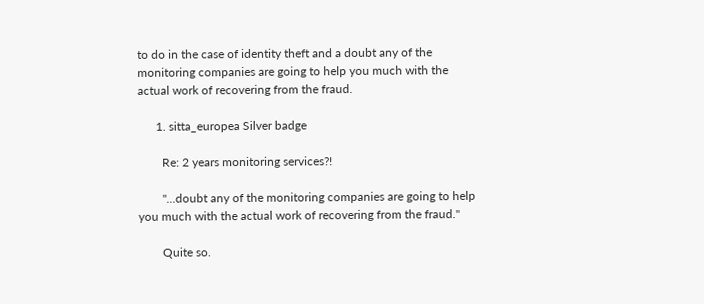to do in the case of identity theft and a doubt any of the monitoring companies are going to help you much with the actual work of recovering from the fraud.

      1. sitta_europea Silver badge

        Re: 2 years monitoring services?!

        "...doubt any of the monitoring companies are going to help you much with the actual work of recovering from the fraud."

        Quite so.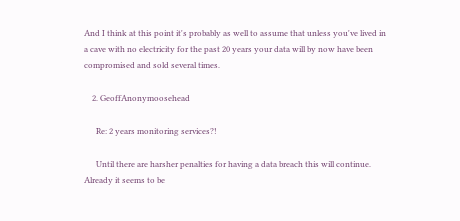And I think at this point it's probably as well to assume that unless you've lived in a cave with no electricity for the past 20 years your data will by now have been compromised and sold several times.

    2. GeoffAnonymoosehead

      Re: 2 years monitoring services?!

      Until there are harsher penalties for having a data breach this will continue. Already it seems to be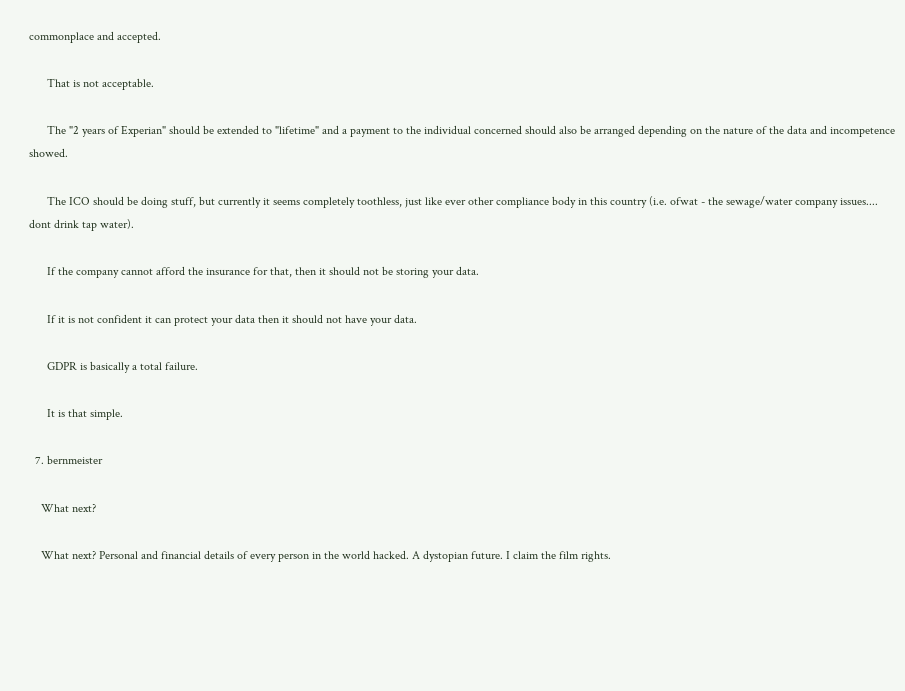commonplace and accepted.

      That is not acceptable.

      The "2 years of Experian" should be extended to "lifetime" and a payment to the individual concerned should also be arranged depending on the nature of the data and incompetence showed.

      The ICO should be doing stuff, but currently it seems completely toothless, just like ever other compliance body in this country (i.e. ofwat - the sewage/water company issues.... dont drink tap water).

      If the company cannot afford the insurance for that, then it should not be storing your data.

      If it is not confident it can protect your data then it should not have your data.

      GDPR is basically a total failure.

      It is that simple.

  7. bernmeister

    What next?

    What next? Personal and financial details of every person in the world hacked. A dystopian future. I claim the film rights.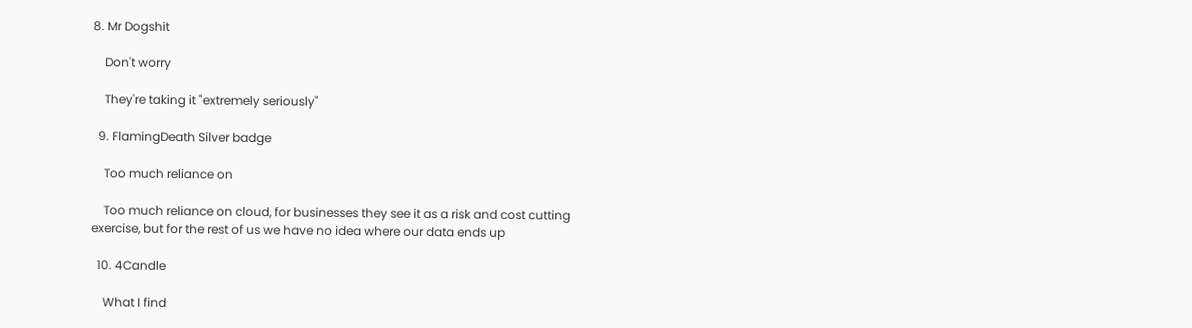8. Mr Dogshit

    Don't worry

    They're taking it "extremely seriously"

  9. FlamingDeath Silver badge

    Too much reliance on

    Too much reliance on cloud, for businesses they see it as a risk and cost cutting exercise, but for the rest of us we have no idea where our data ends up

  10. 4Candle

    What I find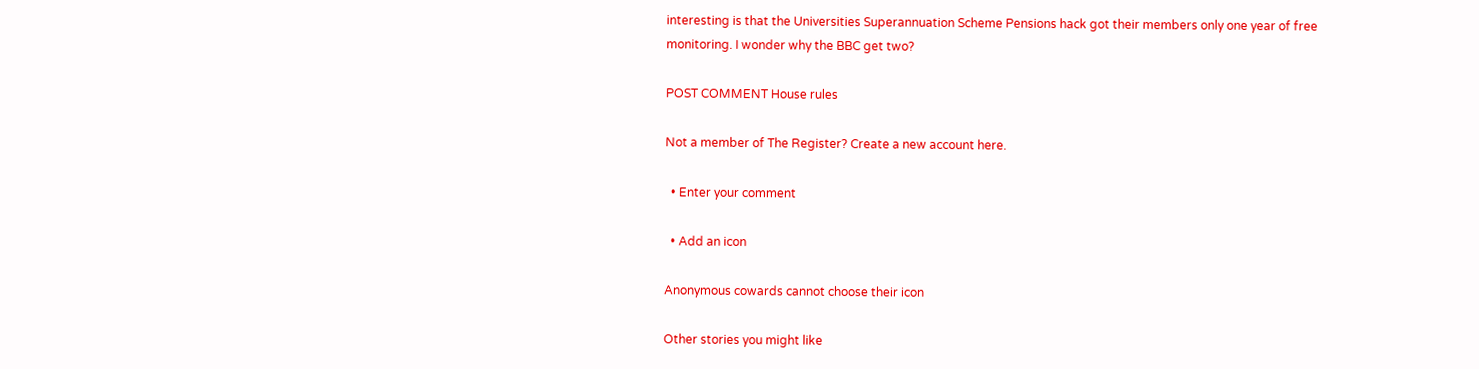interesting is that the Universities Superannuation Scheme Pensions hack got their members only one year of free monitoring. I wonder why the BBC get two?

POST COMMENT House rules

Not a member of The Register? Create a new account here.

  • Enter your comment

  • Add an icon

Anonymous cowards cannot choose their icon

Other stories you might like